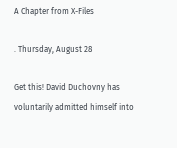A Chapter from X-Files

. Thursday, August 28

Get this! David Duchovny has voluntarily admitted himself into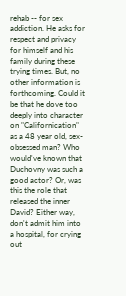rehab -- for sex addiction. He asks for respect and privacy for himself and his family during these trying times. But, no other information is forthcoming. Could it be that he dove too deeply into character on "Californication" as a 48 year old, sex-obsessed man? Who would've known that Duchovny was such a good actor? Or, was this the role that released the inner David? Either way, don't admit him into a hospital, for crying out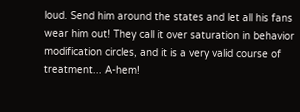loud. Send him around the states and let all his fans wear him out! They call it over saturation in behavior modification circles, and it is a very valid course of treatment... A-hem!